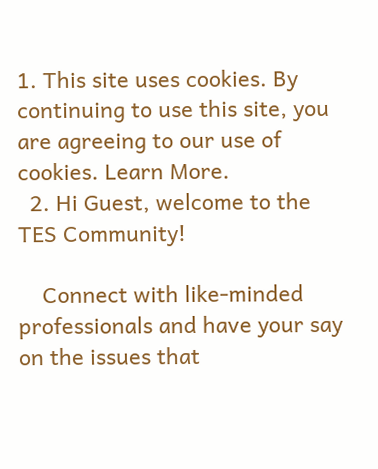1. This site uses cookies. By continuing to use this site, you are agreeing to our use of cookies. Learn More.
  2. Hi Guest, welcome to the TES Community!

    Connect with like-minded professionals and have your say on the issues that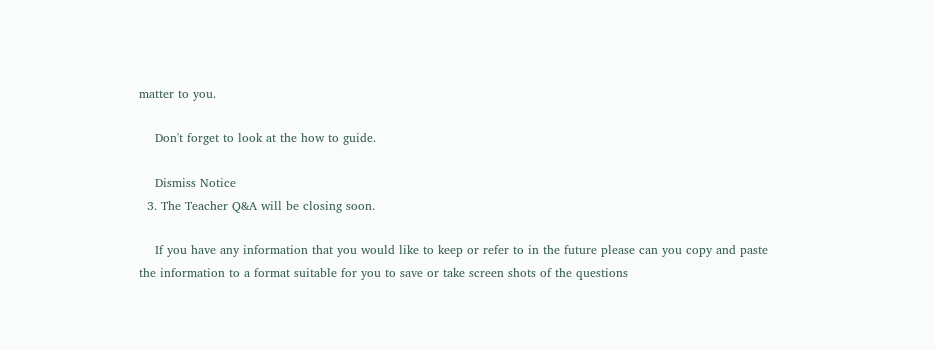matter to you.

    Don't forget to look at the how to guide.

    Dismiss Notice
  3. The Teacher Q&A will be closing soon.

    If you have any information that you would like to keep or refer to in the future please can you copy and paste the information to a format suitable for you to save or take screen shots of the questions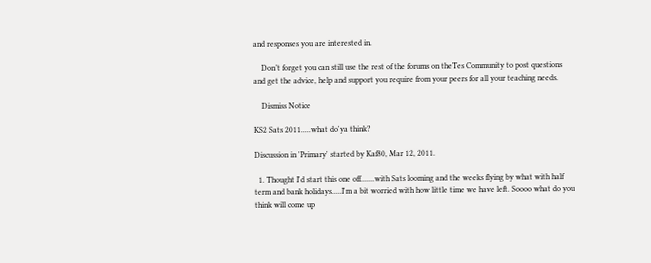and responses you are interested in.

    Don’t forget you can still use the rest of the forums on theTes Community to post questions and get the advice, help and support you require from your peers for all your teaching needs.

    Dismiss Notice

KS2 Sats 2011.....what do'ya think?

Discussion in 'Primary' started by Kaf80, Mar 12, 2011.

  1. Thought I'd start this one off.......with Sats looming and the weeks flying by what with half term and bank holidays.....I'm a bit worried with how little time we have left. Soooo what do you think will come up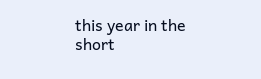this year in the short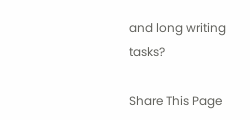and long writing tasks?

Share This Page